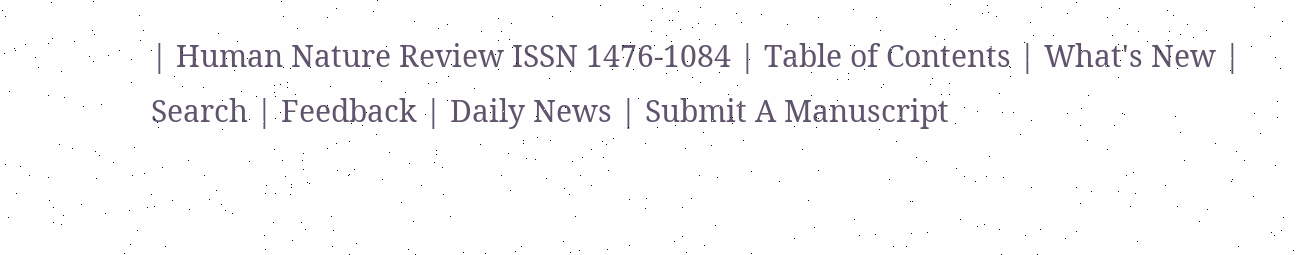| Human Nature Review ISSN 1476-1084 | Table of Contents | What's New | Search | Feedback | Daily News | Submit A Manuscript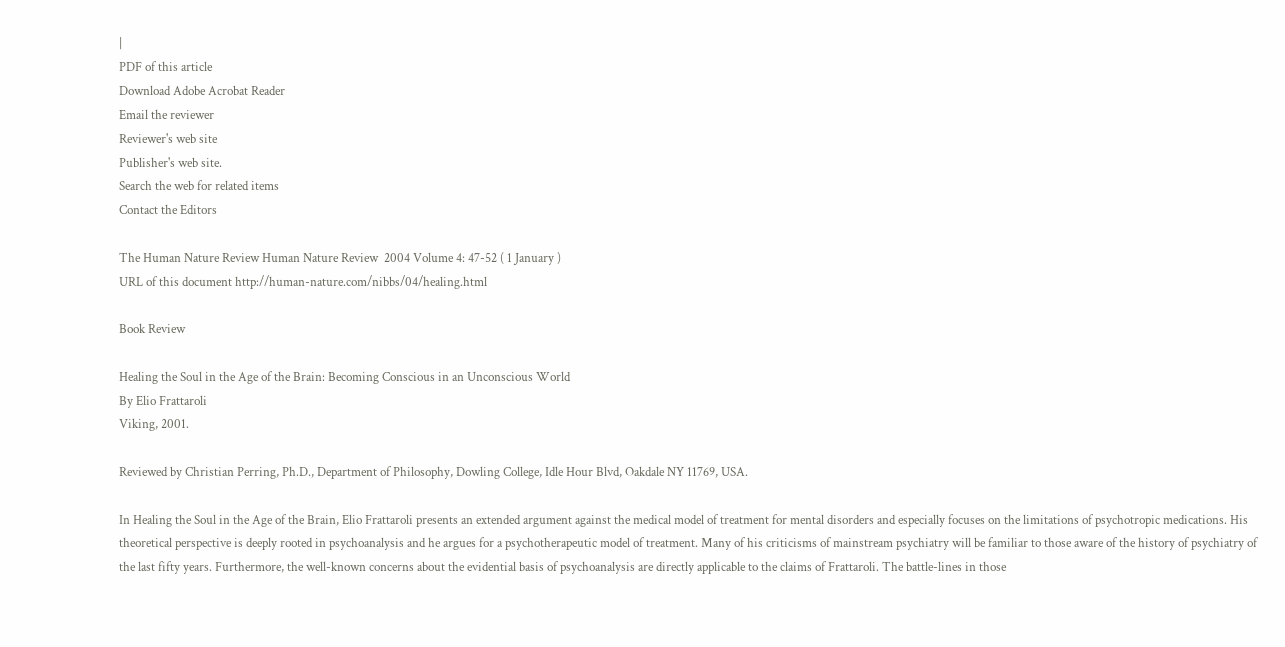|
PDF of this article
Download Adobe Acrobat Reader
Email the reviewer
Reviewer's web site
Publisher's web site.
Search the web for related items
Contact the Editors

The Human Nature Review Human Nature Review  2004 Volume 4: 47-52 ( 1 January )
URL of this document http://human-nature.com/nibbs/04/healing.html

Book Review

Healing the Soul in the Age of the Brain: Becoming Conscious in an Unconscious World
By Elio Frattaroli
Viking, 2001.

Reviewed by Christian Perring, Ph.D., Department of Philosophy, Dowling College, Idle Hour Blvd, Oakdale NY 11769, USA.

In Healing the Soul in the Age of the Brain, Elio Frattaroli presents an extended argument against the medical model of treatment for mental disorders and especially focuses on the limitations of psychotropic medications. His theoretical perspective is deeply rooted in psychoanalysis and he argues for a psychotherapeutic model of treatment. Many of his criticisms of mainstream psychiatry will be familiar to those aware of the history of psychiatry of the last fifty years. Furthermore, the well-known concerns about the evidential basis of psychoanalysis are directly applicable to the claims of Frattaroli. The battle-lines in those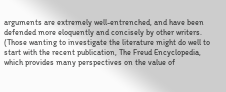arguments are extremely well-entrenched, and have been defended more eloquently and concisely by other writers. (Those wanting to investigate the literature might do well to start with the recent publication, The Freud Encyclopedia, which provides many perspectives on the value of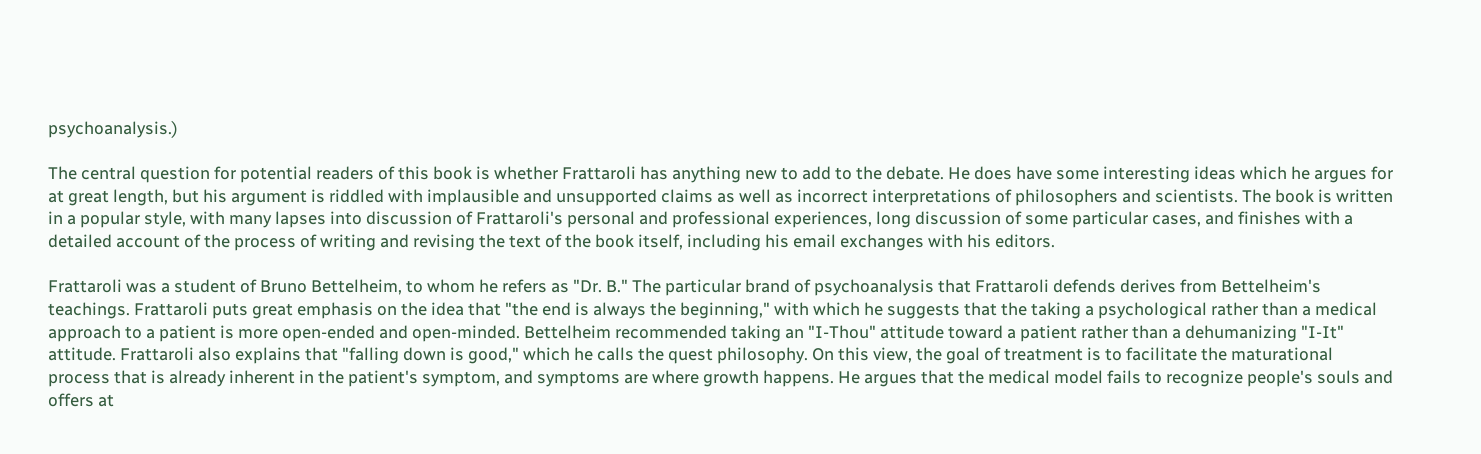psychoanalysis.)

The central question for potential readers of this book is whether Frattaroli has anything new to add to the debate. He does have some interesting ideas which he argues for at great length, but his argument is riddled with implausible and unsupported claims as well as incorrect interpretations of philosophers and scientists. The book is written in a popular style, with many lapses into discussion of Frattaroli's personal and professional experiences, long discussion of some particular cases, and finishes with a detailed account of the process of writing and revising the text of the book itself, including his email exchanges with his editors.

Frattaroli was a student of Bruno Bettelheim, to whom he refers as "Dr. B." The particular brand of psychoanalysis that Frattaroli defends derives from Bettelheim's teachings. Frattaroli puts great emphasis on the idea that "the end is always the beginning," with which he suggests that the taking a psychological rather than a medical approach to a patient is more open-ended and open-minded. Bettelheim recommended taking an "I-Thou" attitude toward a patient rather than a dehumanizing "I-It" attitude. Frattaroli also explains that "falling down is good," which he calls the quest philosophy. On this view, the goal of treatment is to facilitate the maturational process that is already inherent in the patient's symptom, and symptoms are where growth happens. He argues that the medical model fails to recognize people's souls and offers at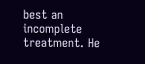best an incomplete treatment. He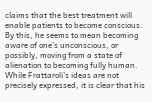claims that the best treatment will enable patients to become conscious. By this, he seems to mean becoming aware of one's unconscious, or possibly, moving from a state of alienation to becoming fully human. While Frattaroli's ideas are not precisely expressed, it is clear that his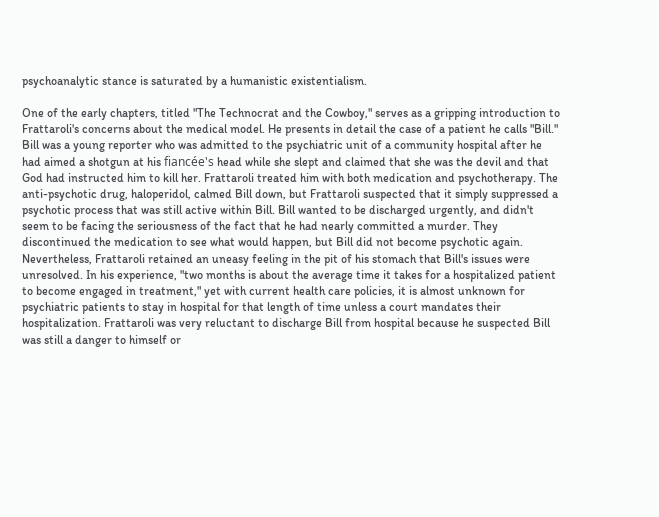psychoanalytic stance is saturated by a humanistic existentialism.

One of the early chapters, titled "The Technocrat and the Cowboy," serves as a gripping introduction to Frattaroli's concerns about the medical model. He presents in detail the case of a patient he calls "Bill." Bill was a young reporter who was admitted to the psychiatric unit of a community hospital after he had aimed a shotgun at his fiancée's head while she slept and claimed that she was the devil and that God had instructed him to kill her. Frattaroli treated him with both medication and psychotherapy. The anti-psychotic drug, haloperidol, calmed Bill down, but Frattaroli suspected that it simply suppressed a psychotic process that was still active within Bill. Bill wanted to be discharged urgently, and didn't seem to be facing the seriousness of the fact that he had nearly committed a murder. They discontinued the medication to see what would happen, but Bill did not become psychotic again. Nevertheless, Frattaroli retained an uneasy feeling in the pit of his stomach that Bill's issues were unresolved. In his experience, "two months is about the average time it takes for a hospitalized patient to become engaged in treatment," yet with current health care policies, it is almost unknown for psychiatric patients to stay in hospital for that length of time unless a court mandates their hospitalization. Frattaroli was very reluctant to discharge Bill from hospital because he suspected Bill was still a danger to himself or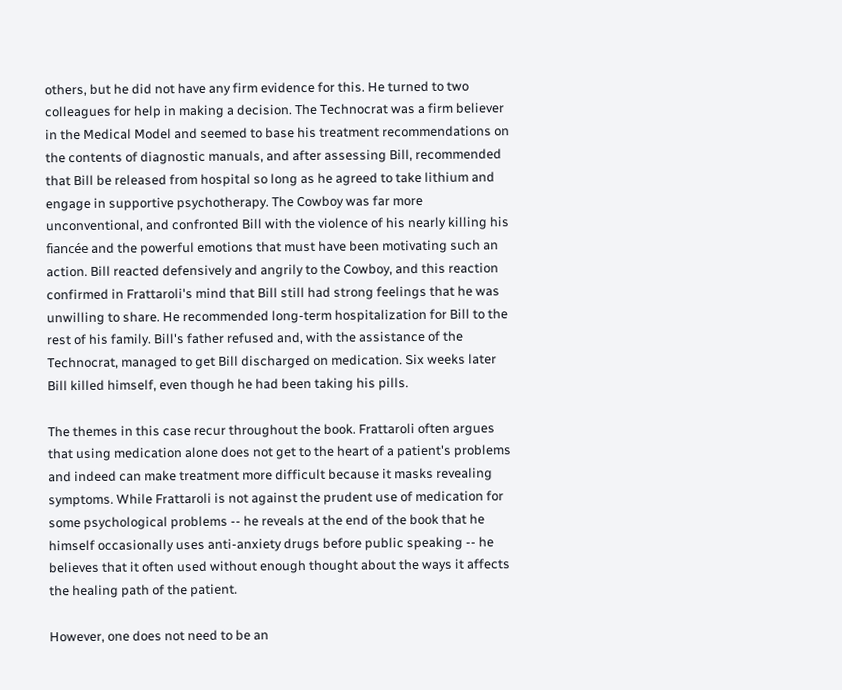others, but he did not have any firm evidence for this. He turned to two colleagues for help in making a decision. The Technocrat was a firm believer in the Medical Model and seemed to base his treatment recommendations on the contents of diagnostic manuals, and after assessing Bill, recommended that Bill be released from hospital so long as he agreed to take lithium and engage in supportive psychotherapy. The Cowboy was far more unconventional, and confronted Bill with the violence of his nearly killing his fiancée and the powerful emotions that must have been motivating such an action. Bill reacted defensively and angrily to the Cowboy, and this reaction confirmed in Frattaroli's mind that Bill still had strong feelings that he was unwilling to share. He recommended long-term hospitalization for Bill to the rest of his family. Bill's father refused and, with the assistance of the Technocrat, managed to get Bill discharged on medication. Six weeks later Bill killed himself, even though he had been taking his pills.

The themes in this case recur throughout the book. Frattaroli often argues that using medication alone does not get to the heart of a patient's problems and indeed can make treatment more difficult because it masks revealing symptoms. While Frattaroli is not against the prudent use of medication for some psychological problems -- he reveals at the end of the book that he himself occasionally uses anti-anxiety drugs before public speaking -- he believes that it often used without enough thought about the ways it affects the healing path of the patient.

However, one does not need to be an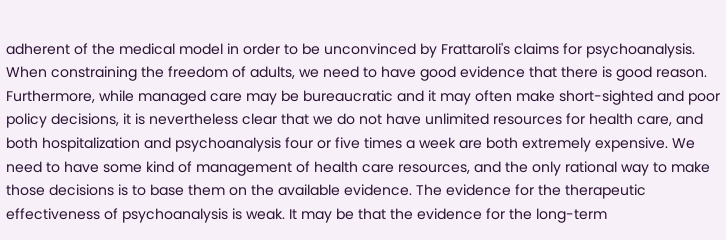adherent of the medical model in order to be unconvinced by Frattaroli's claims for psychoanalysis. When constraining the freedom of adults, we need to have good evidence that there is good reason. Furthermore, while managed care may be bureaucratic and it may often make short-sighted and poor policy decisions, it is nevertheless clear that we do not have unlimited resources for health care, and both hospitalization and psychoanalysis four or five times a week are both extremely expensive. We need to have some kind of management of health care resources, and the only rational way to make those decisions is to base them on the available evidence. The evidence for the therapeutic effectiveness of psychoanalysis is weak. It may be that the evidence for the long-term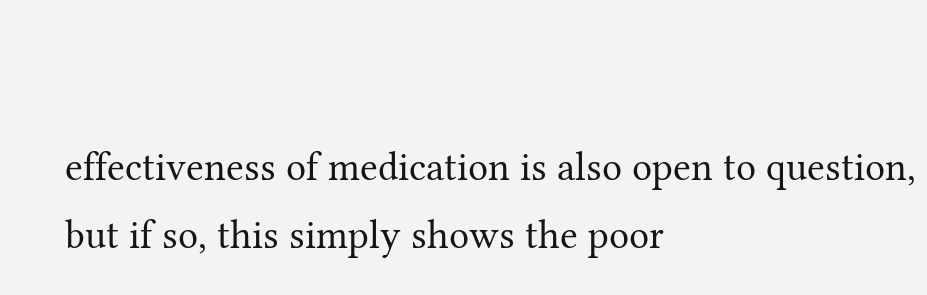effectiveness of medication is also open to question, but if so, this simply shows the poor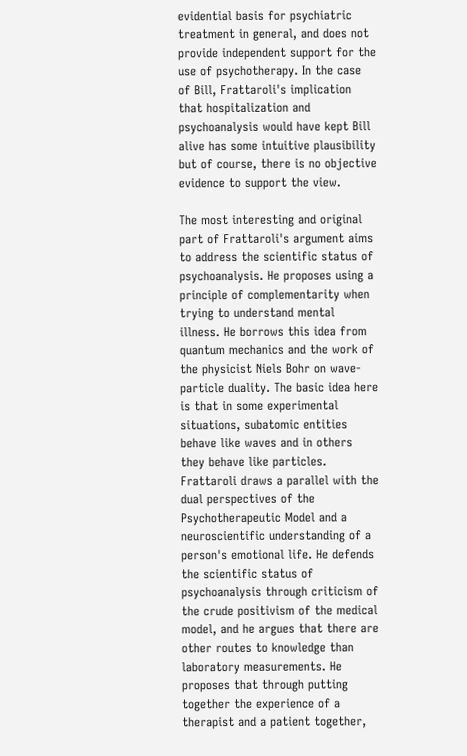evidential basis for psychiatric treatment in general, and does not provide independent support for the use of psychotherapy. In the case of Bill, Frattaroli's implication that hospitalization and psychoanalysis would have kept Bill alive has some intuitive plausibility but of course, there is no objective evidence to support the view.

The most interesting and original part of Frattaroli's argument aims to address the scientific status of psychoanalysis. He proposes using a principle of complementarity when trying to understand mental illness. He borrows this idea from quantum mechanics and the work of the physicist Niels Bohr on wave-particle duality. The basic idea here is that in some experimental situations, subatomic entities behave like waves and in others they behave like particles. Frattaroli draws a parallel with the dual perspectives of the Psychotherapeutic Model and a neuroscientific understanding of a person's emotional life. He defends the scientific status of psychoanalysis through criticism of the crude positivism of the medical model, and he argues that there are other routes to knowledge than laboratory measurements. He proposes that through putting together the experience of a therapist and a patient together,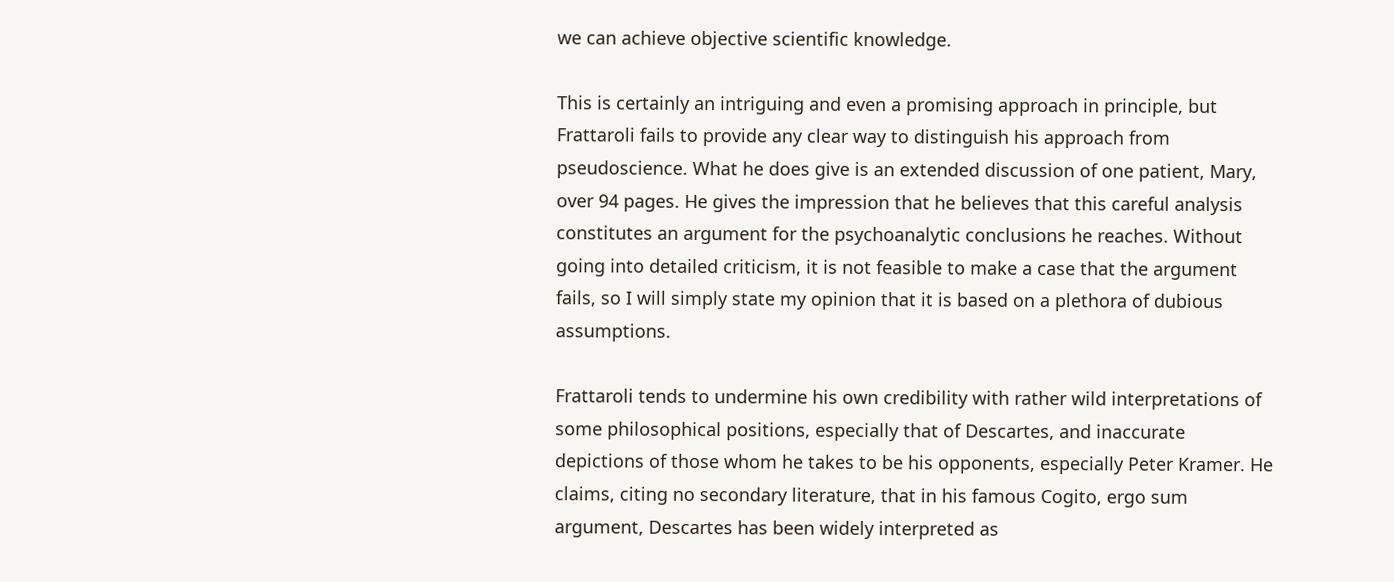we can achieve objective scientific knowledge.

This is certainly an intriguing and even a promising approach in principle, but Frattaroli fails to provide any clear way to distinguish his approach from pseudoscience. What he does give is an extended discussion of one patient, Mary, over 94 pages. He gives the impression that he believes that this careful analysis constitutes an argument for the psychoanalytic conclusions he reaches. Without going into detailed criticism, it is not feasible to make a case that the argument fails, so I will simply state my opinion that it is based on a plethora of dubious assumptions.

Frattaroli tends to undermine his own credibility with rather wild interpretations of some philosophical positions, especially that of Descartes, and inaccurate depictions of those whom he takes to be his opponents, especially Peter Kramer. He claims, citing no secondary literature, that in his famous Cogito, ergo sum argument, Descartes has been widely interpreted as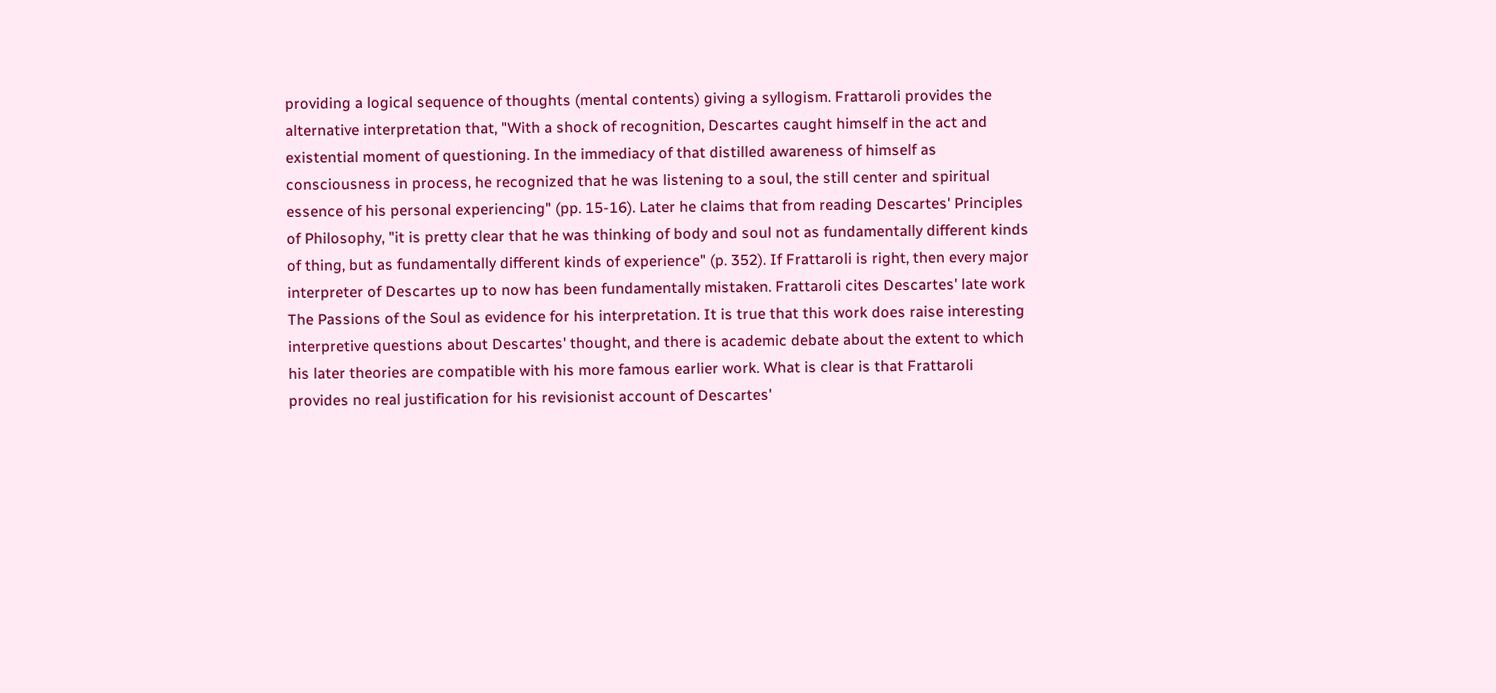providing a logical sequence of thoughts (mental contents) giving a syllogism. Frattaroli provides the alternative interpretation that, "With a shock of recognition, Descartes caught himself in the act and existential moment of questioning. In the immediacy of that distilled awareness of himself as consciousness in process, he recognized that he was listening to a soul, the still center and spiritual essence of his personal experiencing" (pp. 15-16). Later he claims that from reading Descartes' Principles of Philosophy, "it is pretty clear that he was thinking of body and soul not as fundamentally different kinds of thing, but as fundamentally different kinds of experience" (p. 352). If Frattaroli is right, then every major interpreter of Descartes up to now has been fundamentally mistaken. Frattaroli cites Descartes' late work The Passions of the Soul as evidence for his interpretation. It is true that this work does raise interesting interpretive questions about Descartes' thought, and there is academic debate about the extent to which his later theories are compatible with his more famous earlier work. What is clear is that Frattaroli provides no real justification for his revisionist account of Descartes'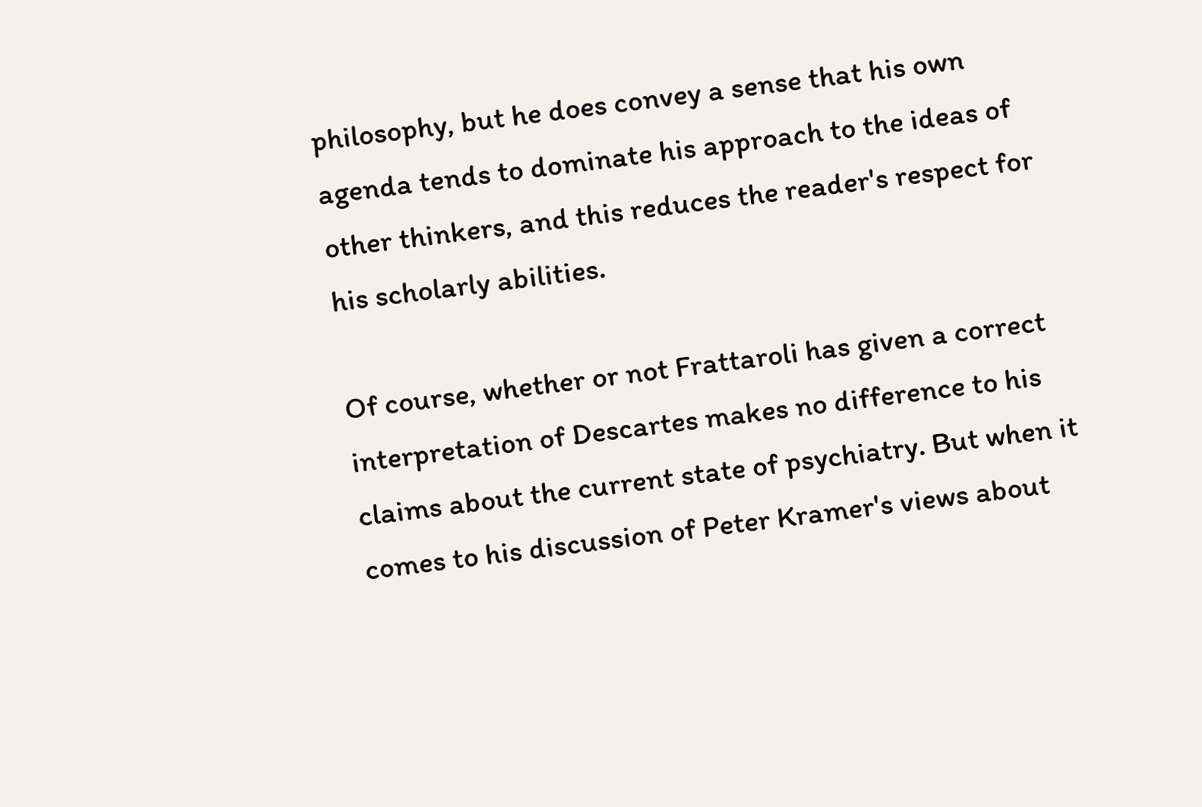philosophy, but he does convey a sense that his own agenda tends to dominate his approach to the ideas of other thinkers, and this reduces the reader's respect for his scholarly abilities.

Of course, whether or not Frattaroli has given a correct interpretation of Descartes makes no difference to his claims about the current state of psychiatry. But when it comes to his discussion of Peter Kramer's views about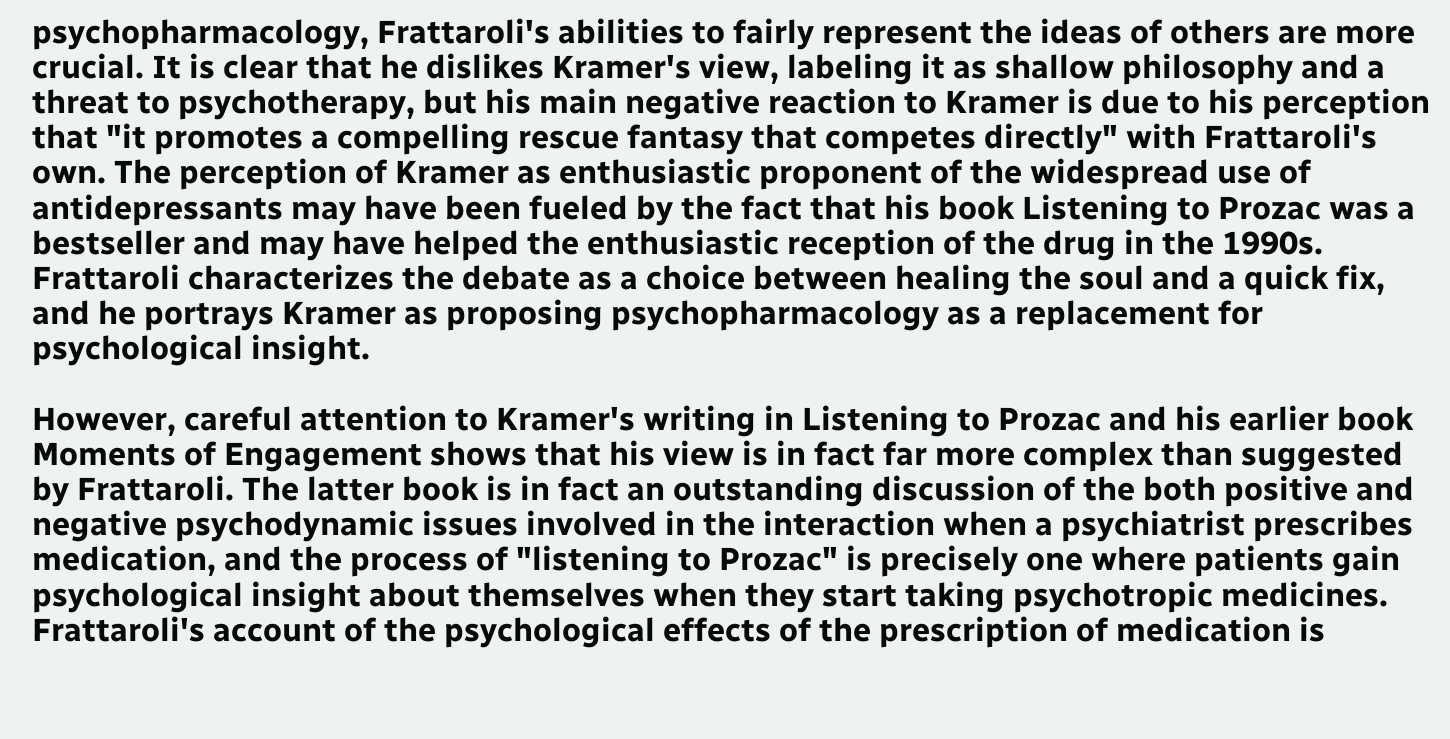psychopharmacology, Frattaroli's abilities to fairly represent the ideas of others are more crucial. It is clear that he dislikes Kramer's view, labeling it as shallow philosophy and a threat to psychotherapy, but his main negative reaction to Kramer is due to his perception that "it promotes a compelling rescue fantasy that competes directly" with Frattaroli's own. The perception of Kramer as enthusiastic proponent of the widespread use of antidepressants may have been fueled by the fact that his book Listening to Prozac was a bestseller and may have helped the enthusiastic reception of the drug in the 1990s. Frattaroli characterizes the debate as a choice between healing the soul and a quick fix, and he portrays Kramer as proposing psychopharmacology as a replacement for psychological insight.

However, careful attention to Kramer's writing in Listening to Prozac and his earlier book Moments of Engagement shows that his view is in fact far more complex than suggested by Frattaroli. The latter book is in fact an outstanding discussion of the both positive and negative psychodynamic issues involved in the interaction when a psychiatrist prescribes medication, and the process of "listening to Prozac" is precisely one where patients gain psychological insight about themselves when they start taking psychotropic medicines. Frattaroli's account of the psychological effects of the prescription of medication is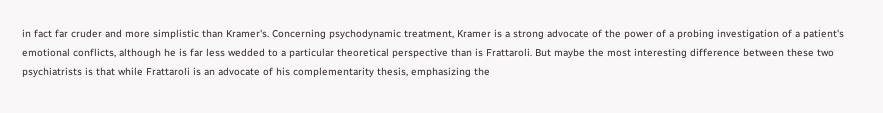in fact far cruder and more simplistic than Kramer's. Concerning psychodynamic treatment, Kramer is a strong advocate of the power of a probing investigation of a patient's emotional conflicts, although he is far less wedded to a particular theoretical perspective than is Frattaroli. But maybe the most interesting difference between these two psychiatrists is that while Frattaroli is an advocate of his complementarity thesis, emphasizing the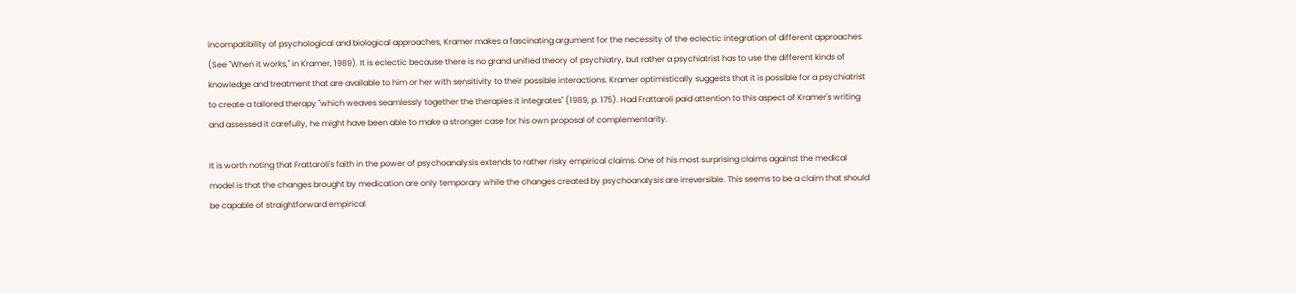incompatibility of psychological and biological approaches, Kramer makes a fascinating argument for the necessity of the eclectic integration of different approaches (See "When it works," in Kramer, 1989). It is eclectic because there is no grand unified theory of psychiatry, but rather a psychiatrist has to use the different kinds of knowledge and treatment that are available to him or her with sensitivity to their possible interactions. Kramer optimistically suggests that it is possible for a psychiatrist to create a tailored therapy "which weaves seamlessly together the therapies it integrates" (1989, p. 175). Had Frattaroli paid attention to this aspect of Kramer's writing and assessed it carefully, he might have been able to make a stronger case for his own proposal of complementarity.

It is worth noting that Frattaroli's faith in the power of psychoanalysis extends to rather risky empirical claims. One of his most surprising claims against the medical model is that the changes brought by medication are only temporary while the changes created by psychoanalysis are irreversible. This seems to be a claim that should be capable of straightforward empirical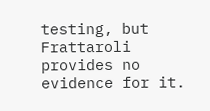testing, but Frattaroli provides no evidence for it.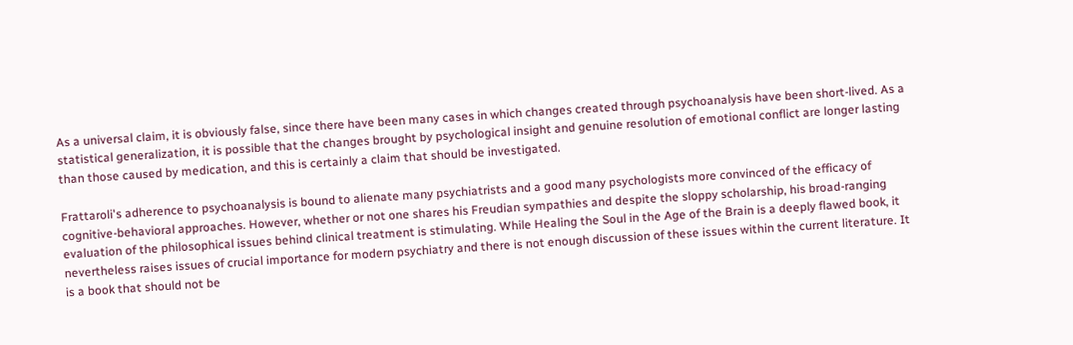As a universal claim, it is obviously false, since there have been many cases in which changes created through psychoanalysis have been short-lived. As a statistical generalization, it is possible that the changes brought by psychological insight and genuine resolution of emotional conflict are longer lasting than those caused by medication, and this is certainly a claim that should be investigated.

Frattaroli's adherence to psychoanalysis is bound to alienate many psychiatrists and a good many psychologists more convinced of the efficacy of cognitive-behavioral approaches. However, whether or not one shares his Freudian sympathies and despite the sloppy scholarship, his broad-ranging evaluation of the philosophical issues behind clinical treatment is stimulating. While Healing the Soul in the Age of the Brain is a deeply flawed book, it nevertheless raises issues of crucial importance for modern psychiatry and there is not enough discussion of these issues within the current literature. It is a book that should not be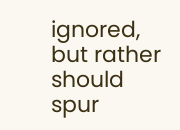ignored, but rather should spur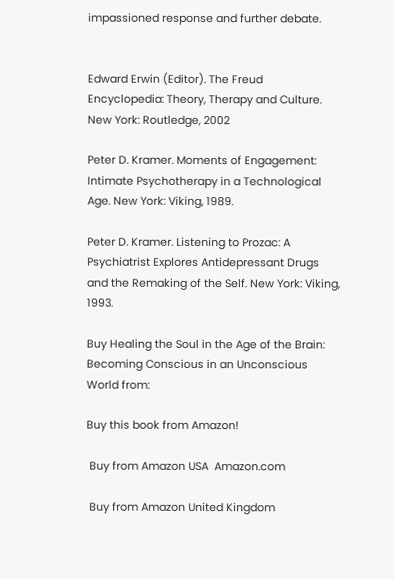impassioned response and further debate.


Edward Erwin (Editor). The Freud Encyclopedia: Theory, Therapy and Culture. New York: Routledge, 2002

Peter D. Kramer. Moments of Engagement: Intimate Psychotherapy in a Technological Age. New York: Viking, 1989.

Peter D. Kramer. Listening to Prozac: A Psychiatrist Explores Antidepressant Drugs and the Remaking of the Self. New York: Viking, 1993.

Buy Healing the Soul in the Age of the Brain: Becoming Conscious in an Unconscious World from:

Buy this book from Amazon!

 Buy from Amazon USA  Amazon.com

 Buy from Amazon United Kingdom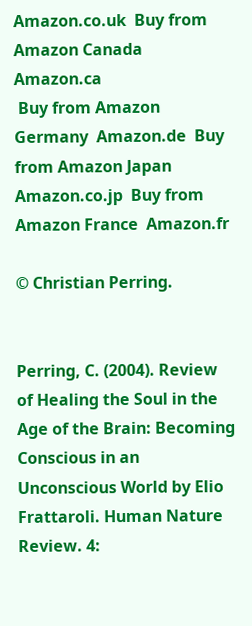Amazon.co.uk  Buy from Amazon Canada  Amazon.ca
 Buy from Amazon Germany  Amazon.de  Buy from Amazon Japan  Amazon.co.jp  Buy from Amazon France  Amazon.fr

© Christian Perring.


Perring, C. (2004). Review of Healing the Soul in the Age of the Brain: Becoming Conscious in an Unconscious World by Elio Frattaroli. Human Nature Review. 4: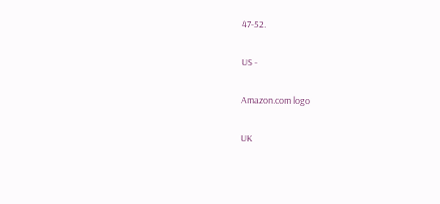47-52.

US -

Amazon.com logo

UK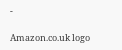-

Amazon.co.uk logo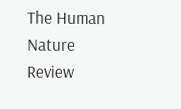The Human Nature Review